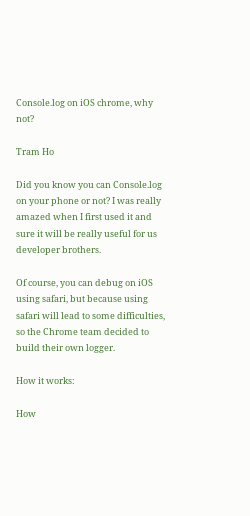Console.log on iOS chrome, why not?

Tram Ho

Did you know you can Console.log on your phone or not? I was really amazed when I first used it and sure it will be really useful for us developer brothers.

Of course, you can debug on iOS using safari, but because using safari will lead to some difficulties, so the Chrome team decided to build their own logger.

How it works:

How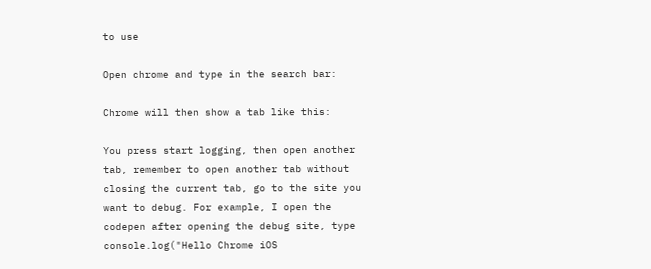to use

Open chrome and type in the search bar:

Chrome will then show a tab like this:

You press start logging, then open another tab, remember to open another tab without closing the current tab, go to the site you want to debug. For example, I open the codepen after opening the debug site, type console.log("Hello Chrome iOS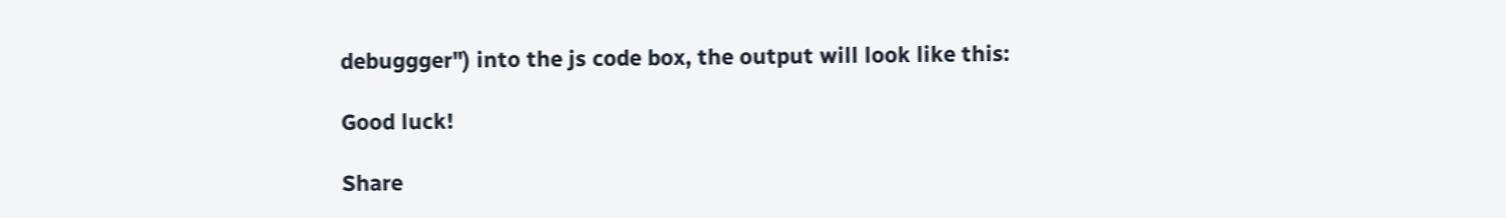debuggger") into the js code box, the output will look like this:

Good luck!

Share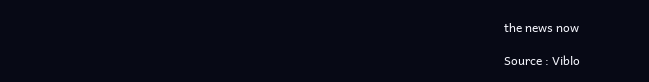the news now

Source : Viblo